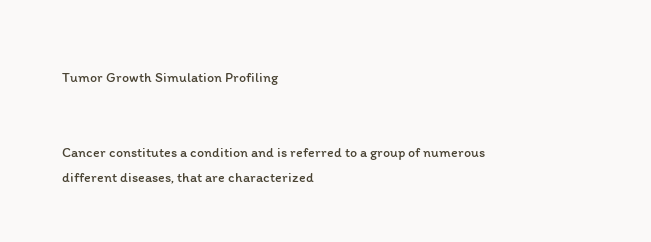Tumor Growth Simulation Profiling


Cancer constitutes a condition and is referred to a group of numerous different diseases, that are characterized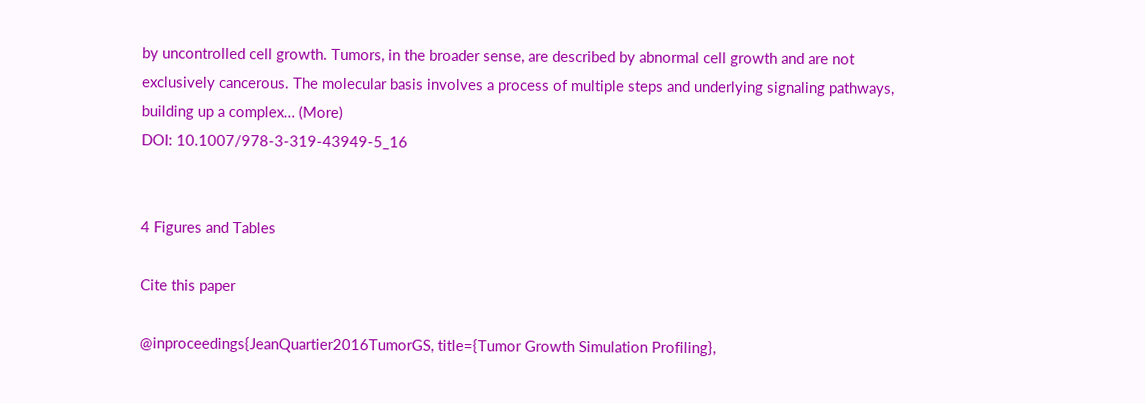by uncontrolled cell growth. Tumors, in the broader sense, are described by abnormal cell growth and are not exclusively cancerous. The molecular basis involves a process of multiple steps and underlying signaling pathways, building up a complex… (More)
DOI: 10.1007/978-3-319-43949-5_16


4 Figures and Tables

Cite this paper

@inproceedings{JeanQuartier2016TumorGS, title={Tumor Growth Simulation Profiling},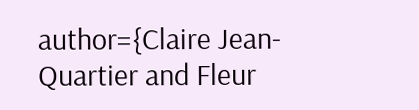author={Claire Jean-Quartier and Fleur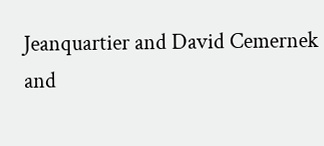Jeanquartier and David Cemernek and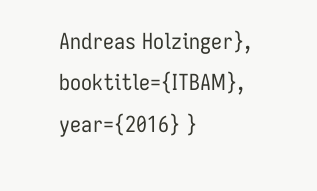Andreas Holzinger}, booktitle={ITBAM}, year={2016} }